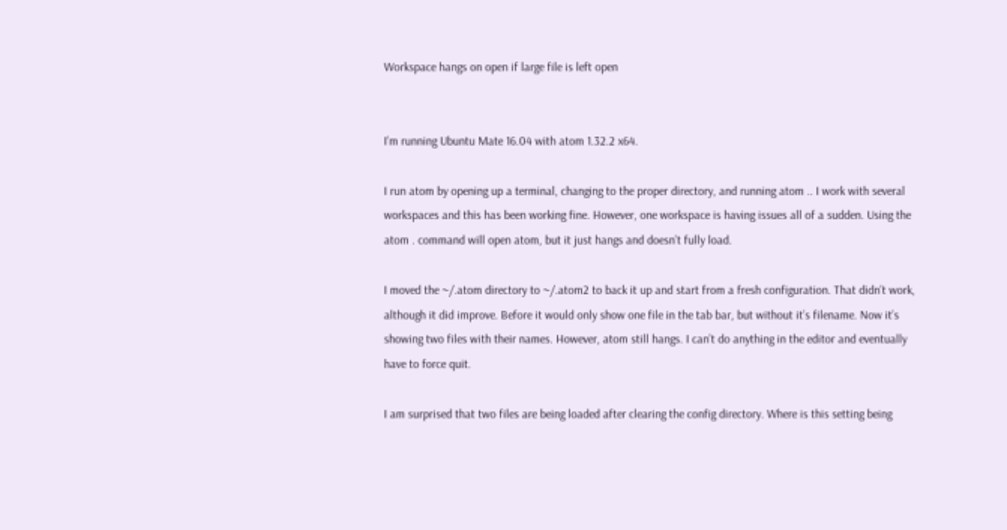Workspace hangs on open if large file is left open


I’m running Ubuntu Mate 16.04 with atom 1.32.2 x64.

I run atom by opening up a terminal, changing to the proper directory, and running atom .. I work with several workspaces and this has been working fine. However, one workspace is having issues all of a sudden. Using the atom . command will open atom, but it just hangs and doesn’t fully load.

I moved the ~/.atom directory to ~/.atom2 to back it up and start from a fresh configuration. That didn’t work, although it did improve. Before it would only show one file in the tab bar, but without it’s filename. Now it’s showing two files with their names. However, atom still hangs. I can’t do anything in the editor and eventually have to force quit.

I am surprised that two files are being loaded after clearing the config directory. Where is this setting being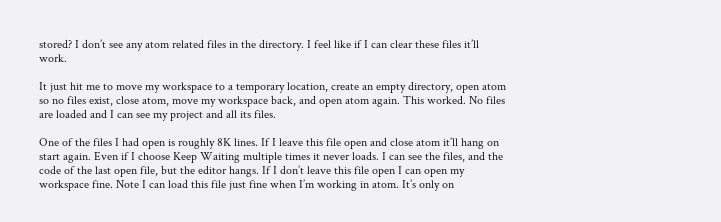stored? I don’t see any atom related files in the directory. I feel like if I can clear these files it’ll work.

It just hit me to move my workspace to a temporary location, create an empty directory, open atom so no files exist, close atom, move my workspace back, and open atom again. This worked. No files are loaded and I can see my project and all its files.

One of the files I had open is roughly 8K lines. If I leave this file open and close atom it’ll hang on start again. Even if I choose Keep Waiting multiple times it never loads. I can see the files, and the code of the last open file, but the editor hangs. If I don’t leave this file open I can open my workspace fine. Note I can load this file just fine when I’m working in atom. It’s only on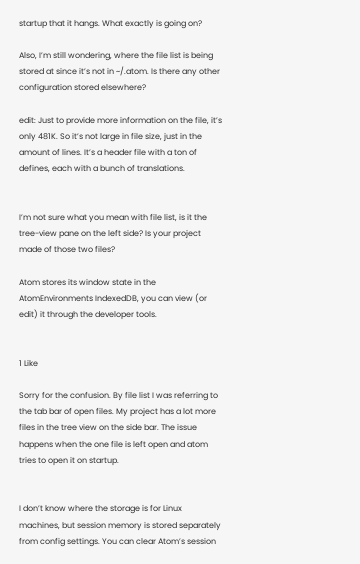startup that it hangs. What exactly is going on?

Also, I’m still wondering, where the file list is being stored at since it’s not in ~/.atom. Is there any other configuration stored elsewhere?

edit: Just to provide more information on the file, it’s only 481K. So it’s not large in file size, just in the amount of lines. It’s a header file with a ton of defines, each with a bunch of translations.


I’m not sure what you mean with file list, is it the tree-view pane on the left side? Is your project made of those two files?

Atom stores its window state in the AtomEnvironments IndexedDB, you can view (or edit) it through the developer tools.


1 Like

Sorry for the confusion. By file list I was referring to the tab bar of open files. My project has a lot more files in the tree view on the side bar. The issue happens when the one file is left open and atom tries to open it on startup.


I don’t know where the storage is for Linux machines, but session memory is stored separately from config settings. You can clear Atom’s session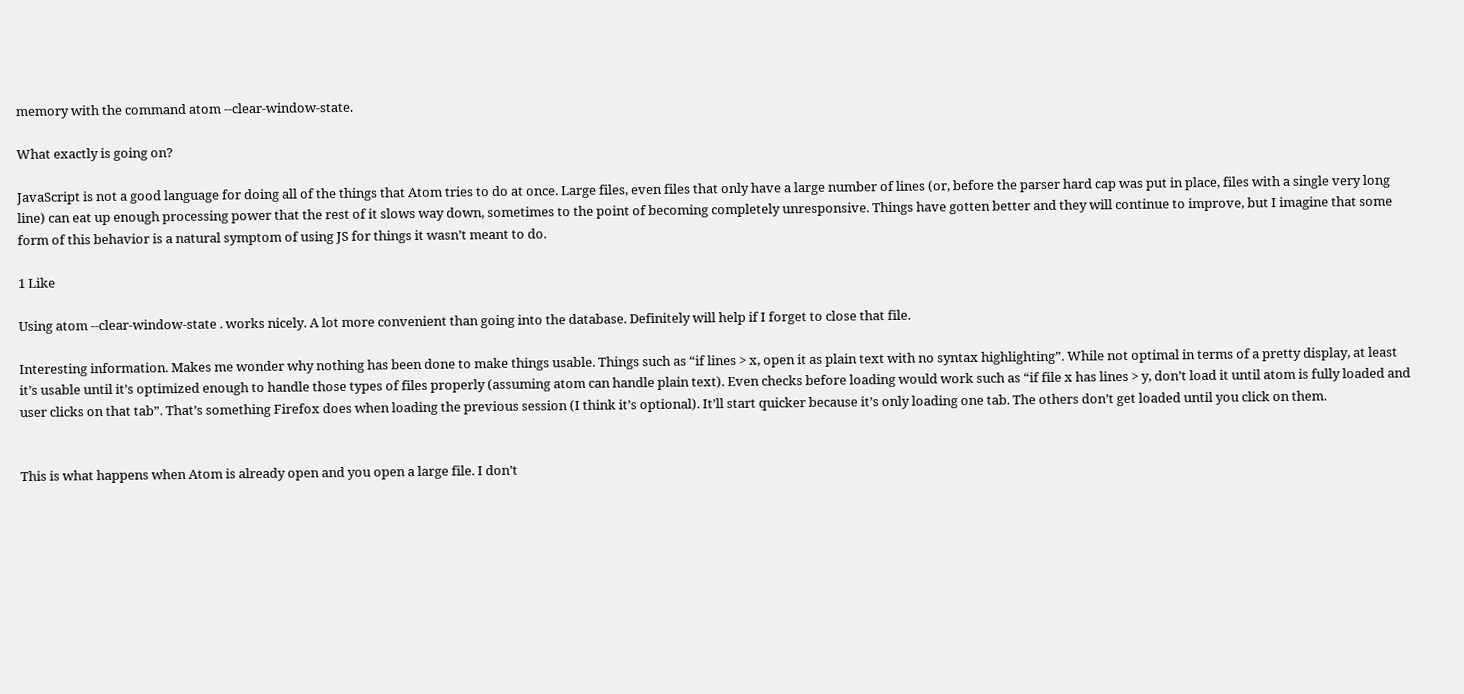memory with the command atom --clear-window-state.

What exactly is going on?

JavaScript is not a good language for doing all of the things that Atom tries to do at once. Large files, even files that only have a large number of lines (or, before the parser hard cap was put in place, files with a single very long line) can eat up enough processing power that the rest of it slows way down, sometimes to the point of becoming completely unresponsive. Things have gotten better and they will continue to improve, but I imagine that some form of this behavior is a natural symptom of using JS for things it wasn’t meant to do.

1 Like

Using atom --clear-window-state . works nicely. A lot more convenient than going into the database. Definitely will help if I forget to close that file.

Interesting information. Makes me wonder why nothing has been done to make things usable. Things such as “if lines > x, open it as plain text with no syntax highlighting”. While not optimal in terms of a pretty display, at least it’s usable until it’s optimized enough to handle those types of files properly (assuming atom can handle plain text). Even checks before loading would work such as “if file x has lines > y, don’t load it until atom is fully loaded and user clicks on that tab”. That’s something Firefox does when loading the previous session (I think it’s optional). It’ll start quicker because it’s only loading one tab. The others don’t get loaded until you click on them.


This is what happens when Atom is already open and you open a large file. I don’t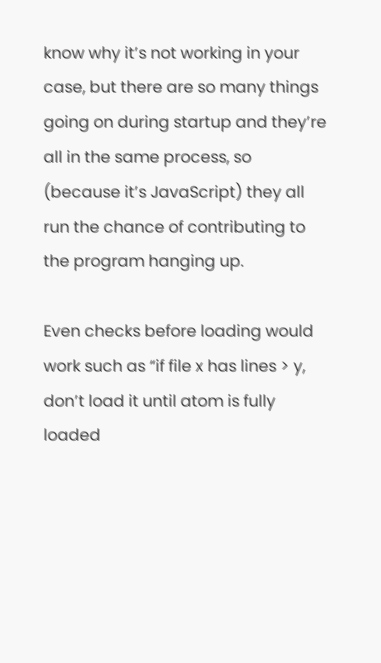know why it’s not working in your case, but there are so many things going on during startup and they’re all in the same process, so (because it’s JavaScript) they all run the chance of contributing to the program hanging up.

Even checks before loading would work such as “if file x has lines > y, don’t load it until atom is fully loaded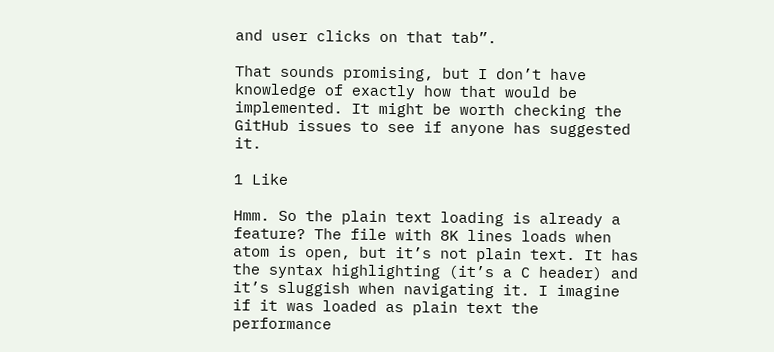and user clicks on that tab”.

That sounds promising, but I don’t have knowledge of exactly how that would be implemented. It might be worth checking the GitHub issues to see if anyone has suggested it.

1 Like

Hmm. So the plain text loading is already a feature? The file with 8K lines loads when atom is open, but it’s not plain text. It has the syntax highlighting (it’s a C header) and it’s sluggish when navigating it. I imagine if it was loaded as plain text the performance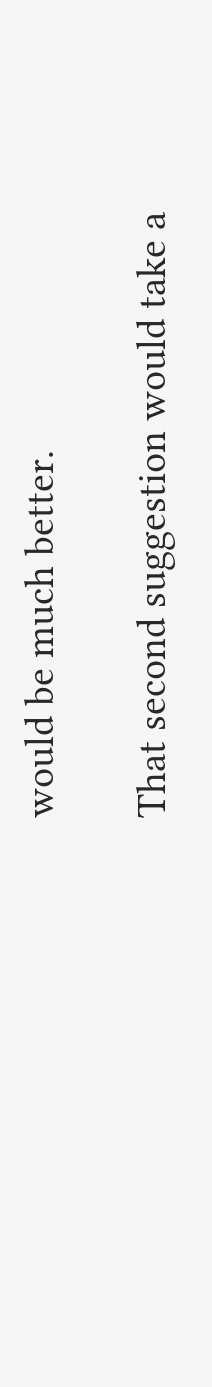would be much better.

That second suggestion would take a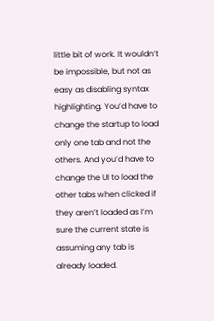little bit of work. It wouldn’t be impossible, but not as easy as disabling syntax highlighting. You’d have to change the startup to load only one tab and not the others. And you’d have to change the UI to load the other tabs when clicked if they aren’t loaded as I’m sure the current state is assuming any tab is already loaded.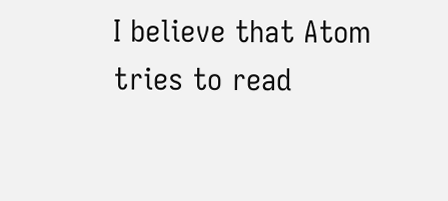I believe that Atom tries to read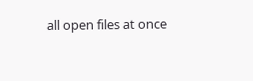all open files at once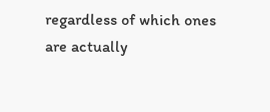regardless of which ones are actually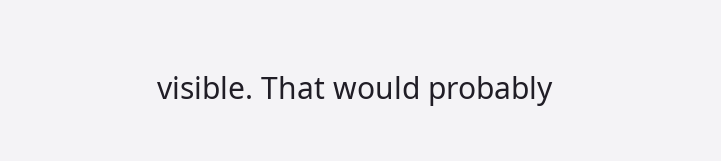visible. That would probably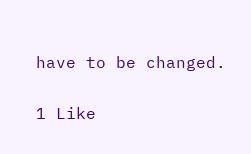have to be changed.

1 Like